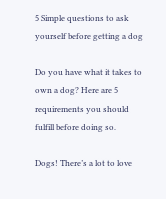5 Simple questions to ask yourself before getting a dog

Do you have what it takes to own a dog? Here are 5 requirements you should fulfill before doing so.

Dogs! There’s a lot to love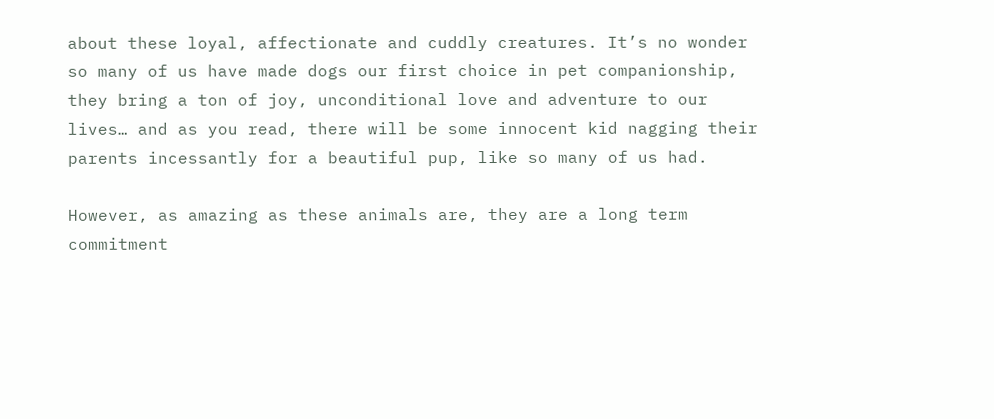about these loyal, affectionate and cuddly creatures. It’s no wonder so many of us have made dogs our first choice in pet companionship, they bring a ton of joy, unconditional love and adventure to our lives… and as you read, there will be some innocent kid nagging their parents incessantly for a beautiful pup, like so many of us had.

However, as amazing as these animals are, they are a long term commitment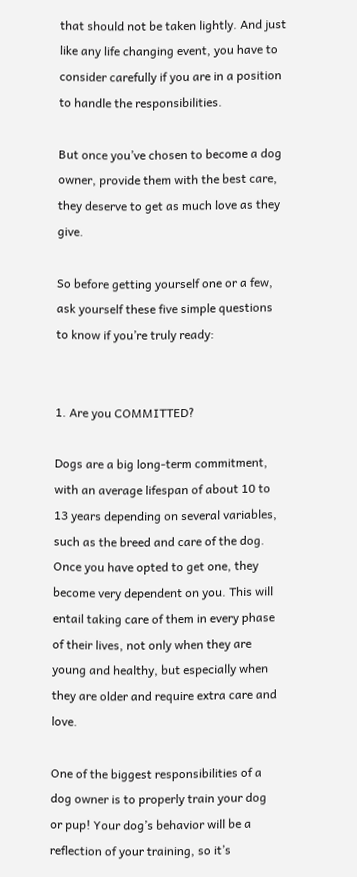that should not be taken lightly. And just like any life changing event, you have to consider carefully if you are in a position to handle the responsibilities.

But once you’ve chosen to become a dog owner, provide them with the best care, they deserve to get as much love as they give.

So before getting yourself one or a few, ask yourself these five simple questions to know if you’re truly ready:


1. Are you COMMITTED?

Dogs are a big long-term commitment, with an average lifespan of about 10 to 13 years depending on several variables, such as the breed and care of the dog. Once you have opted to get one, they become very dependent on you. This will entail taking care of them in every phase of their lives, not only when they are young and healthy, but especially when they are older and require extra care and love.

One of the biggest responsibilities of a dog owner is to properly train your dog or pup! Your dog’s behavior will be a reflection of your training, so it’s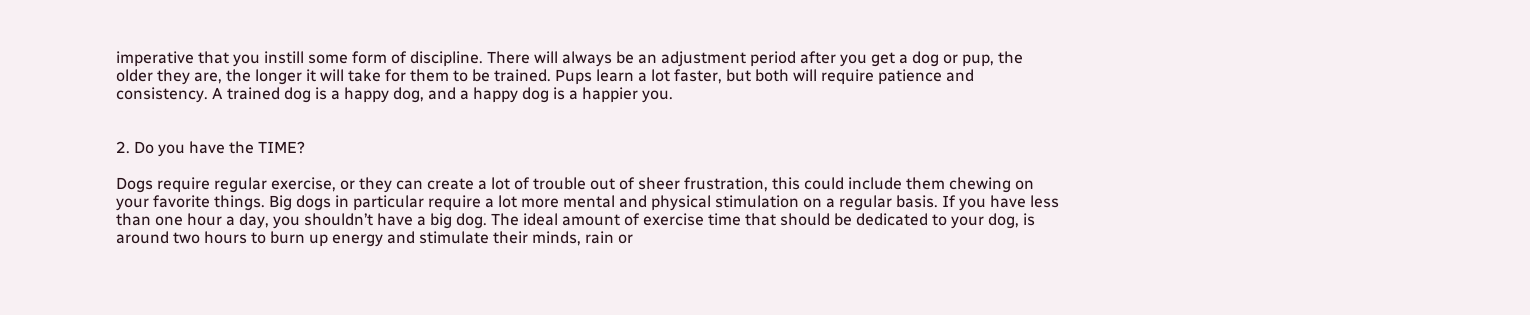imperative that you instill some form of discipline. There will always be an adjustment period after you get a dog or pup, the older they are, the longer it will take for them to be trained. Pups learn a lot faster, but both will require patience and consistency. A trained dog is a happy dog, and a happy dog is a happier you.


2. Do you have the TIME?

Dogs require regular exercise, or they can create a lot of trouble out of sheer frustration, this could include them chewing on your favorite things. Big dogs in particular require a lot more mental and physical stimulation on a regular basis. If you have less than one hour a day, you shouldn’t have a big dog. The ideal amount of exercise time that should be dedicated to your dog, is around two hours to burn up energy and stimulate their minds, rain or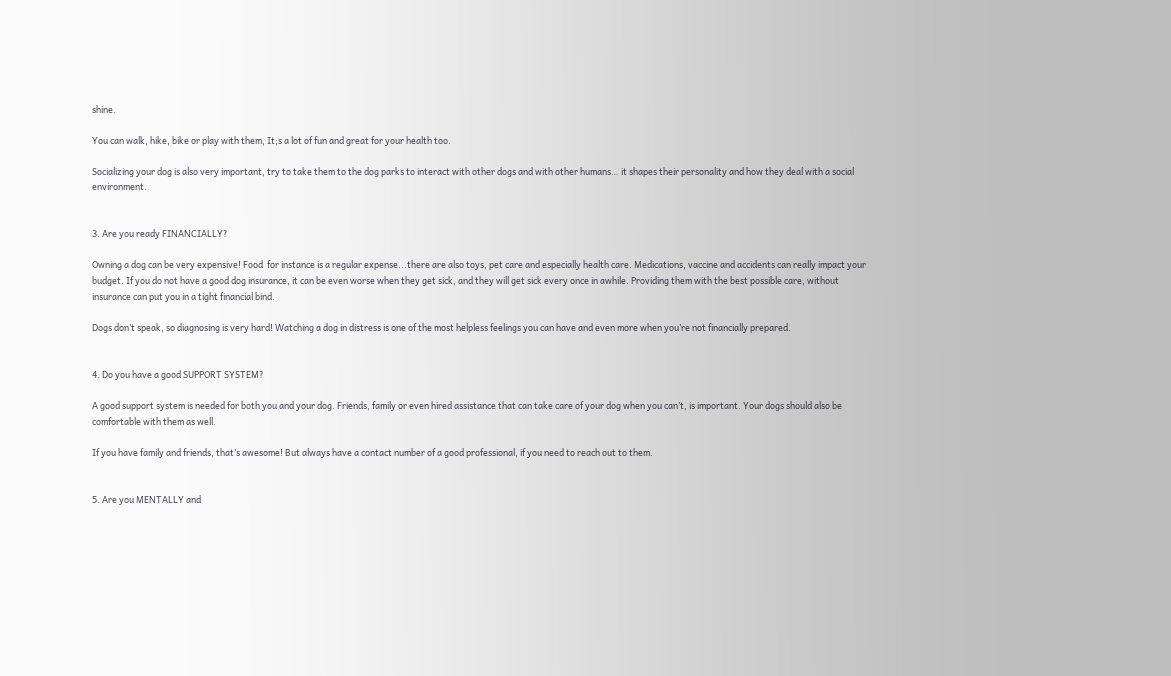shine.

You can walk, hike, bike or play with them, It;s a lot of fun and great for your health too.

Socializing your dog is also very important, try to take them to the dog parks to interact with other dogs and with other humans… it shapes their personality and how they deal with a social environment.


3. Are you ready FINANCIALLY?

Owning a dog can be very expensive! Food  for instance is a regular expense...there are also toys, pet care and especially health care. Medications, vaccine and accidents can really impact your budget. If you do not have a good dog insurance, it can be even worse when they get sick, and they will get sick every once in awhile. Providing them with the best possible care, without insurance can put you in a tight financial bind.

Dogs don’t speak, so diagnosing is very hard! Watching a dog in distress is one of the most helpless feelings you can have and even more when you’re not financially prepared.


4. Do you have a good SUPPORT SYSTEM?

A good support system is needed for both you and your dog. Friends, family or even hired assistance that can take care of your dog when you can’t, is important. Your dogs should also be comfortable with them as well.

If you have family and friends, that’s awesome! But always have a contact number of a good professional, if you need to reach out to them.


5. Are you MENTALLY and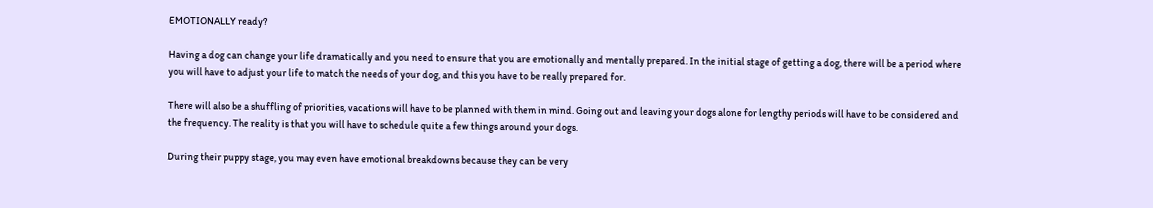EMOTIONALLY ready?

Having a dog can change your life dramatically and you need to ensure that you are emotionally and mentally prepared. In the initial stage of getting a dog, there will be a period where you will have to adjust your life to match the needs of your dog, and this you have to be really prepared for.

There will also be a shuffling of priorities, vacations will have to be planned with them in mind. Going out and leaving your dogs alone for lengthy periods will have to be considered and the frequency. The reality is that you will have to schedule quite a few things around your dogs.

During their puppy stage, you may even have emotional breakdowns because they can be very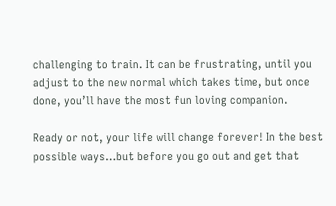challenging to train. It can be frustrating, until you adjust to the new normal which takes time, but once done, you’ll have the most fun loving companion.

Ready or not, your life will change forever! In the best possible ways…but before you go out and get that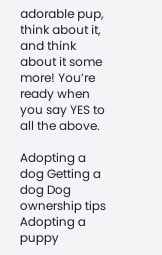adorable pup, think about it, and think about it some more! You’re ready when you say YES to all the above.

Adopting a dog Getting a dog Dog ownership tips Adopting a puppy